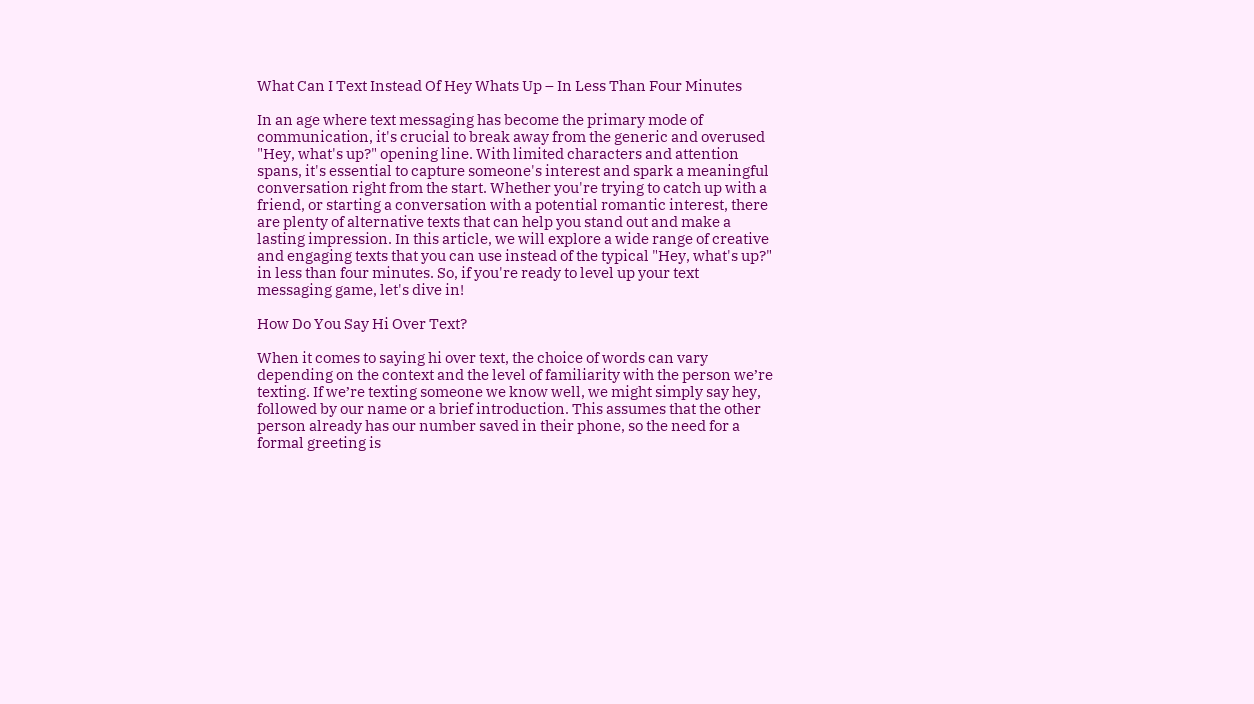What Can I Text Instead Of Hey Whats Up – In Less Than Four Minutes

In an age where text messaging has become the primary mode of communication, it's crucial to break away from the generic and overused "Hey, what's up?" opening line. With limited characters and attention spans, it's essential to capture someone's interest and spark a meaningful conversation right from the start. Whether you're trying to catch up with a friend, or starting a conversation with a potential romantic interest, there are plenty of alternative texts that can help you stand out and make a lasting impression. In this article, we will explore a wide range of creative and engaging texts that you can use instead of the typical "Hey, what's up?" in less than four minutes. So, if you're ready to level up your text messaging game, let's dive in!

How Do You Say Hi Over Text?

When it comes to saying hi over text, the choice of words can vary depending on the context and the level of familiarity with the person we’re texting. If we’re texting someone we know well, we might simply say hey, followed by our name or a brief introduction. This assumes that the other person already has our number saved in their phone, so the need for a formal greeting is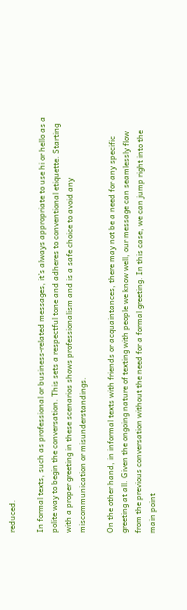reduced.

In formal texts, such as professional or business-related messages, it’s always appropriate to use hi or hello as a polite way to begin the conversation. This sets a respectful tone and adheres to conventional etiquette. Starting with a proper greeting in these scenarios shows professionalism and is a safe choice to avoid any miscommunication or misunderstandings.

On the other hand, in informal texts with friends or acquaintances, there may not be a need for any specific greeting at all. Given the ongoing nature of texting with people we know well, our message can seamlessly flow from the previous conversation without the need for a formal greeting. In this case, we can jump right into the main point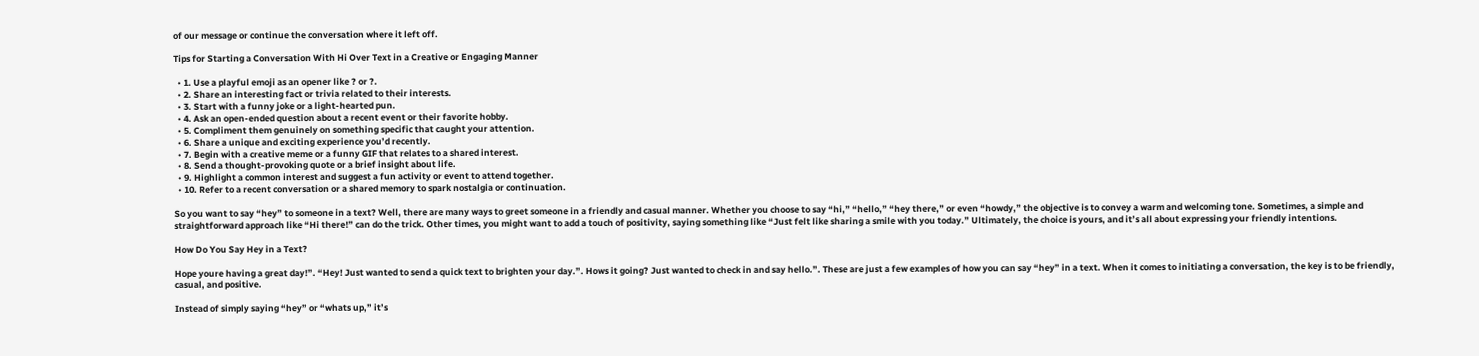of our message or continue the conversation where it left off.

Tips for Starting a Conversation With Hi Over Text in a Creative or Engaging Manner

  • 1. Use a playful emoji as an opener like ? or ?.
  • 2. Share an interesting fact or trivia related to their interests.
  • 3. Start with a funny joke or a light-hearted pun.
  • 4. Ask an open-ended question about a recent event or their favorite hobby.
  • 5. Compliment them genuinely on something specific that caught your attention.
  • 6. Share a unique and exciting experience you’d recently.
  • 7. Begin with a creative meme or a funny GIF that relates to a shared interest.
  • 8. Send a thought-provoking quote or a brief insight about life.
  • 9. Highlight a common interest and suggest a fun activity or event to attend together.
  • 10. Refer to a recent conversation or a shared memory to spark nostalgia or continuation.

So you want to say “hey” to someone in a text? Well, there are many ways to greet someone in a friendly and casual manner. Whether you choose to say “hi,” “hello,” “hey there,” or even “howdy,” the objective is to convey a warm and welcoming tone. Sometimes, a simple and straightforward approach like “Hi there!” can do the trick. Other times, you might want to add a touch of positivity, saying something like “Just felt like sharing a smile with you today.” Ultimately, the choice is yours, and it’s all about expressing your friendly intentions.

How Do You Say Hey in a Text?

Hope youre having a great day!”. “Hey! Just wanted to send a quick text to brighten your day.”. Hows it going? Just wanted to check in and say hello.”. These are just a few examples of how you can say “hey” in a text. When it comes to initiating a conversation, the key is to be friendly, casual, and positive.

Instead of simply saying “hey” or “whats up,” it’s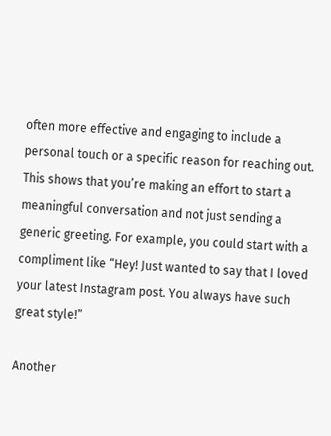often more effective and engaging to include a personal touch or a specific reason for reaching out. This shows that you’re making an effort to start a meaningful conversation and not just sending a generic greeting. For example, you could start with a compliment like “Hey! Just wanted to say that I loved your latest Instagram post. You always have such great style!”

Another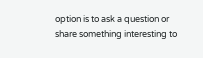option is to ask a question or share something interesting to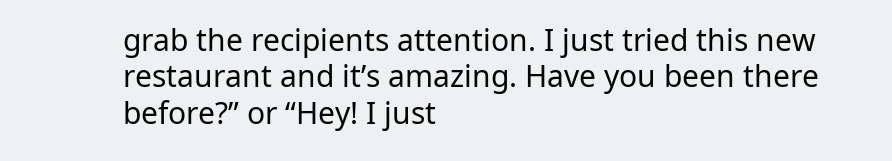grab the recipients attention. I just tried this new restaurant and it’s amazing. Have you been there before?” or “Hey! I just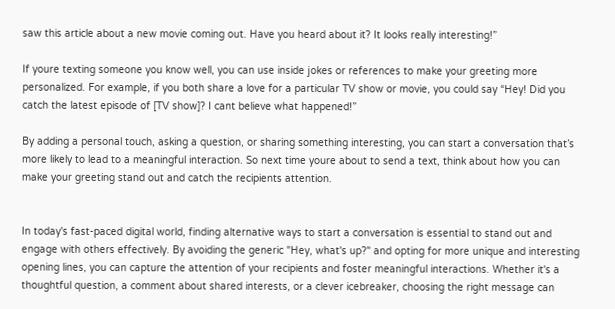saw this article about a new movie coming out. Have you heard about it? It looks really interesting!”

If youre texting someone you know well, you can use inside jokes or references to make your greeting more personalized. For example, if you both share a love for a particular TV show or movie, you could say “Hey! Did you catch the latest episode of [TV show]? I cant believe what happened!”

By adding a personal touch, asking a question, or sharing something interesting, you can start a conversation that’s more likely to lead to a meaningful interaction. So next time youre about to send a text, think about how you can make your greeting stand out and catch the recipients attention.


In today's fast-paced digital world, finding alternative ways to start a conversation is essential to stand out and engage with others effectively. By avoiding the generic "Hey, what's up?" and opting for more unique and interesting opening lines, you can capture the attention of your recipients and foster meaningful interactions. Whether it's a thoughtful question, a comment about shared interests, or a clever icebreaker, choosing the right message can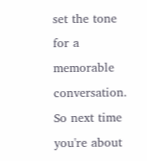set the tone for a memorable conversation. So next time you're about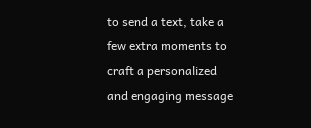to send a text, take a few extra moments to craft a personalized and engaging message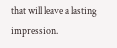that will leave a lasting impression.